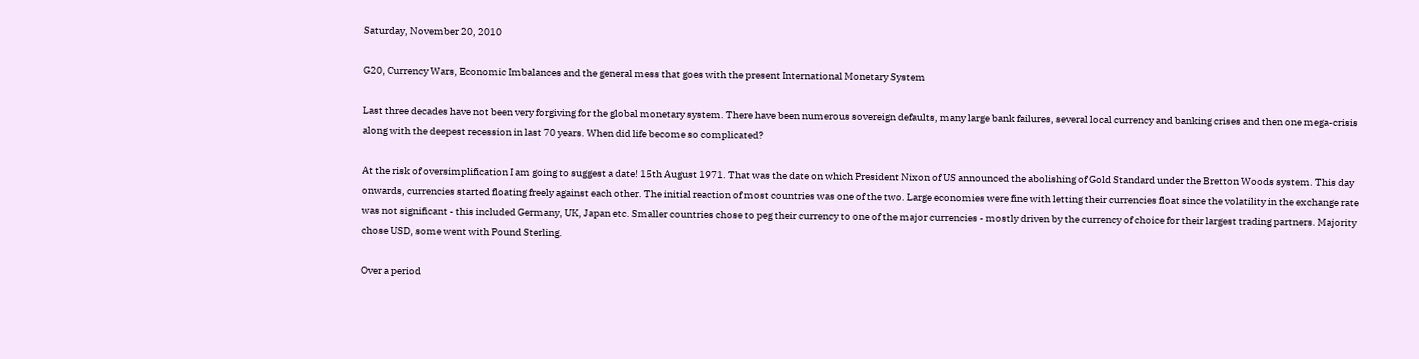Saturday, November 20, 2010

G20, Currency Wars, Economic Imbalances and the general mess that goes with the present International Monetary System

Last three decades have not been very forgiving for the global monetary system. There have been numerous sovereign defaults, many large bank failures, several local currency and banking crises and then one mega-crisis along with the deepest recession in last 70 years. When did life become so complicated?

At the risk of oversimplification I am going to suggest a date! 15th August 1971. That was the date on which President Nixon of US announced the abolishing of Gold Standard under the Bretton Woods system. This day onwards, currencies started floating freely against each other. The initial reaction of most countries was one of the two. Large economies were fine with letting their currencies float since the volatility in the exchange rate was not significant - this included Germany, UK, Japan etc. Smaller countries chose to peg their currency to one of the major currencies - mostly driven by the currency of choice for their largest trading partners. Majority chose USD, some went with Pound Sterling.

Over a period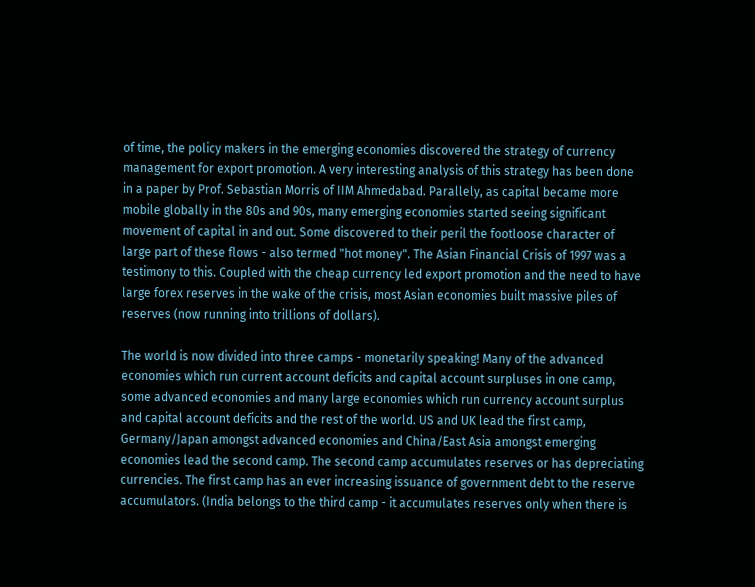of time, the policy makers in the emerging economies discovered the strategy of currency management for export promotion. A very interesting analysis of this strategy has been done in a paper by Prof. Sebastian Morris of IIM Ahmedabad. Parallely, as capital became more mobile globally in the 80s and 90s, many emerging economies started seeing significant movement of capital in and out. Some discovered to their peril the footloose character of large part of these flows - also termed "hot money". The Asian Financial Crisis of 1997 was a testimony to this. Coupled with the cheap currency led export promotion and the need to have large forex reserves in the wake of the crisis, most Asian economies built massive piles of reserves (now running into trillions of dollars).

The world is now divided into three camps - monetarily speaking! Many of the advanced economies which run current account deficits and capital account surpluses in one camp, some advanced economies and many large economies which run currency account surplus and capital account deficits and the rest of the world. US and UK lead the first camp, Germany/Japan amongst advanced economies and China/East Asia amongst emerging economies lead the second camp. The second camp accumulates reserves or has depreciating currencies. The first camp has an ever increasing issuance of government debt to the reserve accumulators. (India belongs to the third camp - it accumulates reserves only when there is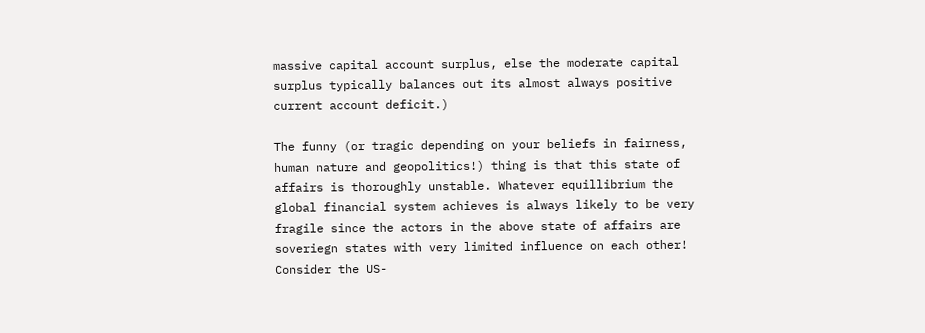massive capital account surplus, else the moderate capital surplus typically balances out its almost always positive current account deficit.)

The funny (or tragic depending on your beliefs in fairness, human nature and geopolitics!) thing is that this state of affairs is thoroughly unstable. Whatever equillibrium the global financial system achieves is always likely to be very fragile since the actors in the above state of affairs are soveriegn states with very limited influence on each other! Consider the US-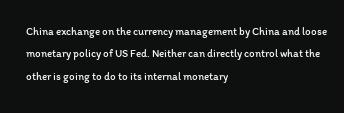China exchange on the currency management by China and loose monetary policy of US Fed. Neither can directly control what the other is going to do to its internal monetary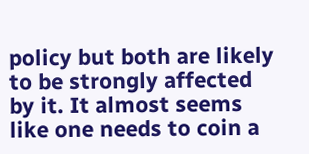policy but both are likely to be strongly affected by it. It almost seems like one needs to coin a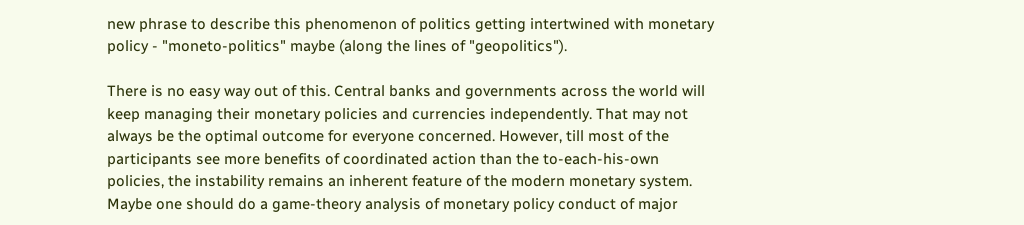new phrase to describe this phenomenon of politics getting intertwined with monetary policy - "moneto-politics" maybe (along the lines of "geopolitics").

There is no easy way out of this. Central banks and governments across the world will keep managing their monetary policies and currencies independently. That may not always be the optimal outcome for everyone concerned. However, till most of the participants see more benefits of coordinated action than the to-each-his-own policies, the instability remains an inherent feature of the modern monetary system. Maybe one should do a game-theory analysis of monetary policy conduct of major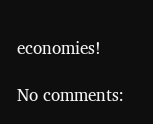economies!

No comments: